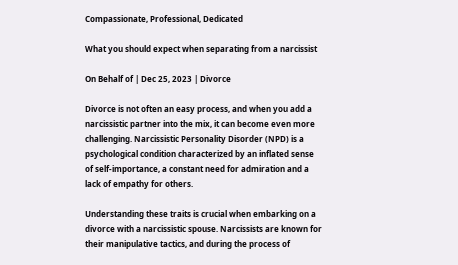Compassionate, Professional, Dedicated

What you should expect when separating from a narcissist

On Behalf of | Dec 25, 2023 | Divorce

Divorce is not often an easy process, and when you add a narcissistic partner into the mix, it can become even more challenging. Narcissistic Personality Disorder (NPD) is a psychological condition characterized by an inflated sense of self-importance, a constant need for admiration and a lack of empathy for others.

Understanding these traits is crucial when embarking on a divorce with a narcissistic spouse. Narcissists are known for their manipulative tactics, and during the process of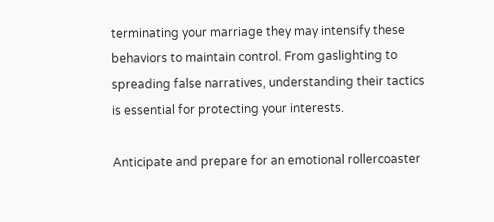terminating your marriage they may intensify these behaviors to maintain control. From gaslighting to spreading false narratives, understanding their tactics is essential for protecting your interests.

Anticipate and prepare for an emotional rollercoaster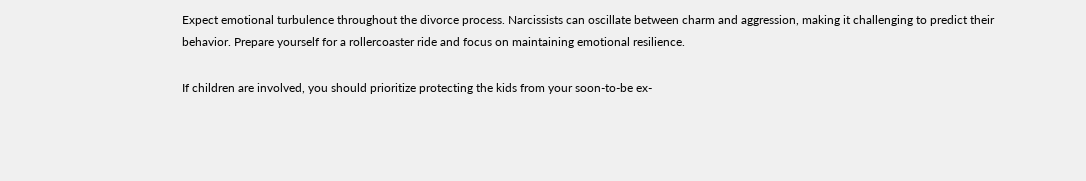Expect emotional turbulence throughout the divorce process. Narcissists can oscillate between charm and aggression, making it challenging to predict their behavior. Prepare yourself for a rollercoaster ride and focus on maintaining emotional resilience.

If children are involved, you should prioritize protecting the kids from your soon-to-be ex-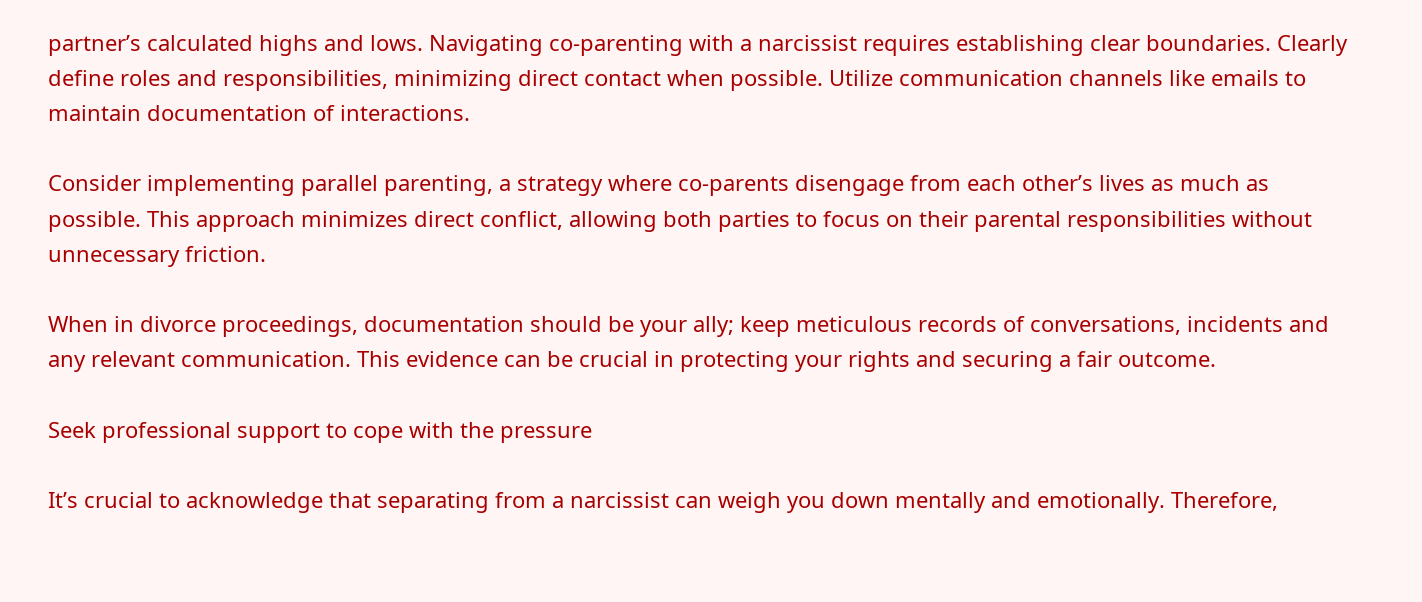partner’s calculated highs and lows. Navigating co-parenting with a narcissist requires establishing clear boundaries. Clearly define roles and responsibilities, minimizing direct contact when possible. Utilize communication channels like emails to maintain documentation of interactions.

Consider implementing parallel parenting, a strategy where co-parents disengage from each other’s lives as much as possible. This approach minimizes direct conflict, allowing both parties to focus on their parental responsibilities without unnecessary friction.

When in divorce proceedings, documentation should be your ally; keep meticulous records of conversations, incidents and any relevant communication. This evidence can be crucial in protecting your rights and securing a fair outcome.

Seek professional support to cope with the pressure

It’s crucial to acknowledge that separating from a narcissist can weigh you down mentally and emotionally. Therefore,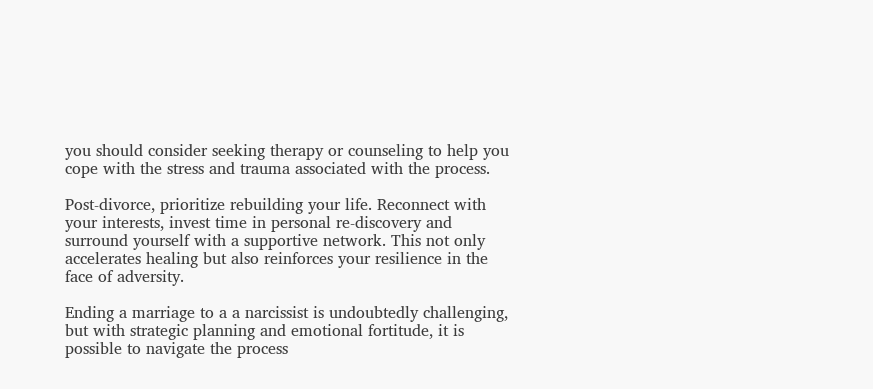you should consider seeking therapy or counseling to help you cope with the stress and trauma associated with the process.

Post-divorce, prioritize rebuilding your life. Reconnect with your interests, invest time in personal re-discovery and surround yourself with a supportive network. This not only accelerates healing but also reinforces your resilience in the face of adversity.

Ending a marriage to a a narcissist is undoubtedly challenging, but with strategic planning and emotional fortitude, it is possible to navigate the process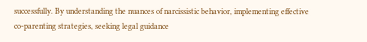successfully. By understanding the nuances of narcissistic behavior, implementing effective co-parenting strategies, seeking legal guidance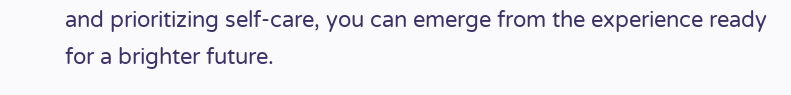and prioritizing self-care, you can emerge from the experience ready for a brighter future.